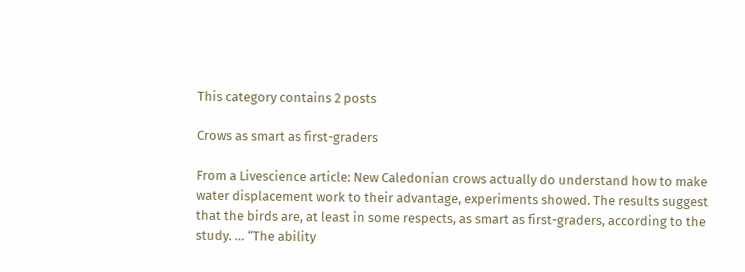This category contains 2 posts

Crows as smart as first-graders

From a Livescience article: New Caledonian crows actually do understand how to make water displacement work to their advantage, experiments showed. The results suggest that the birds are, at least in some respects, as smart as first-graders, according to the study. … “The ability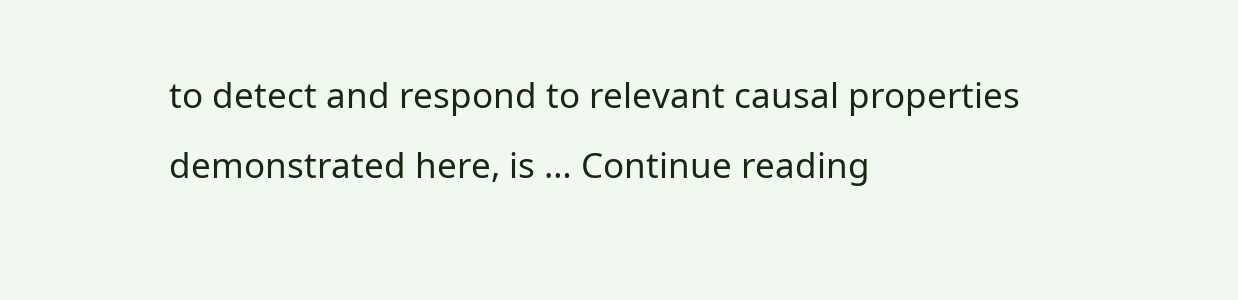to detect and respond to relevant causal properties demonstrated here, is … Continue reading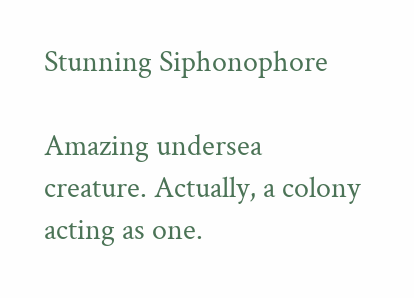Stunning Siphonophore

Amazing undersea creature. Actually, a colony acting as one.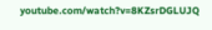youtube.com/watch?v=8KZsrDGLUJQ